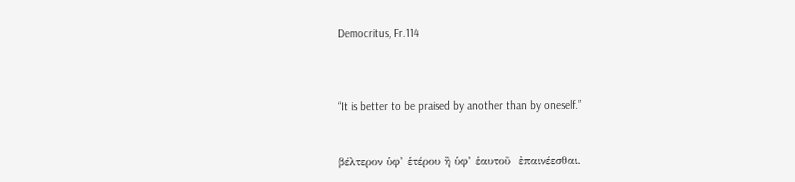Democritus, Fr.114



“It is better to be praised by another than by oneself.”


βέλτερον ὑφ’ ἑτέρου ἢ ὑφ’ ἑαυτοῦ  ἐπαινέεσθαι.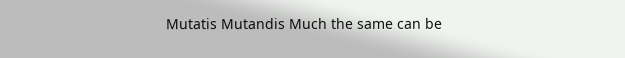Mutatis Mutandis Much the same can be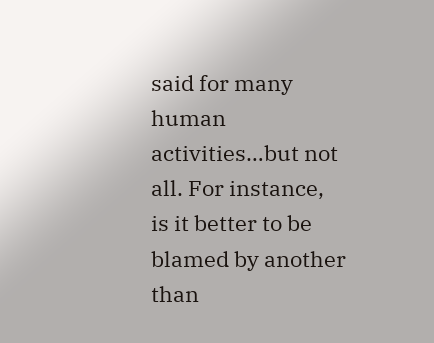said for many human activities…but not all. For instance, is it better to be blamed by another than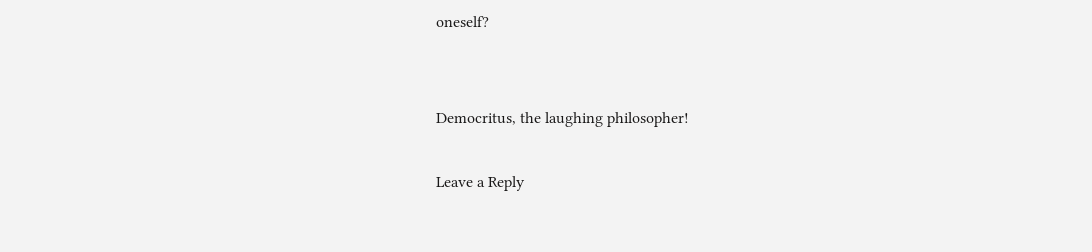oneself?


Democritus, the laughing philosopher!

Leave a Reply